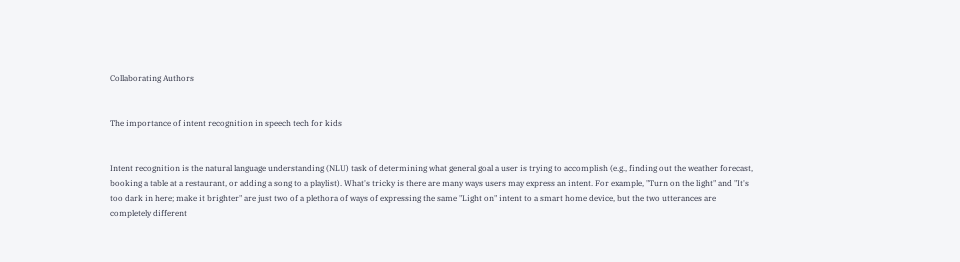Collaborating Authors


The importance of intent recognition in speech tech for kids


Intent recognition is the natural language understanding (NLU) task of determining what general goal a user is trying to accomplish (e.g., finding out the weather forecast, booking a table at a restaurant, or adding a song to a playlist). What's tricky is there are many ways users may express an intent. For example, "Turn on the light" and "It's too dark in here; make it brighter" are just two of a plethora of ways of expressing the same "Light on" intent to a smart home device, but the two utterances are completely different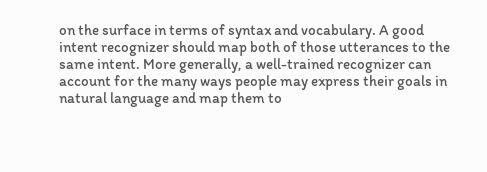on the surface in terms of syntax and vocabulary. A good intent recognizer should map both of those utterances to the same intent. More generally, a well-trained recognizer can account for the many ways people may express their goals in natural language and map them to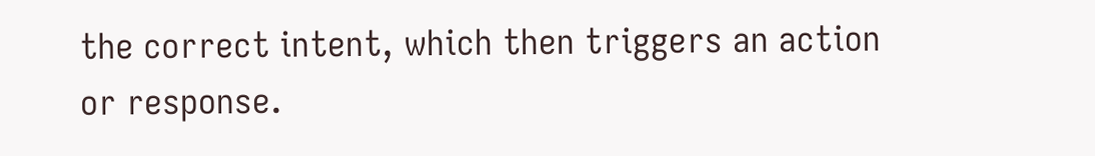the correct intent, which then triggers an action or response.